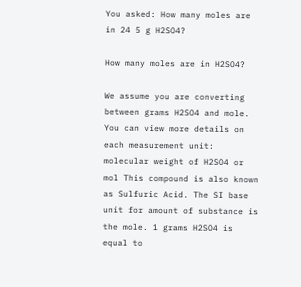You asked: How many moles are in 24 5 g H2SO4?

How many moles are in H2SO4?

We assume you are converting between grams H2SO4 and mole. You can view more details on each measurement unit: molecular weight of H2SO4 or mol This compound is also known as Sulfuric Acid. The SI base unit for amount of substance is the mole. 1 grams H2SO4 is equal to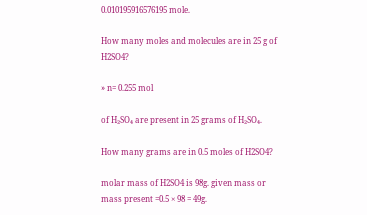0.010195916576195 mole.

How many moles and molecules are in 25 g of H2SO4?

» n= 0.255 mol

of H₂SO₄ are present in 25 grams of H₂SO₄.

How many grams are in 0.5 moles of H2SO4?

molar mass of H2SO4 is 98g. given mass or mass present =0.5 × 98 = 49g.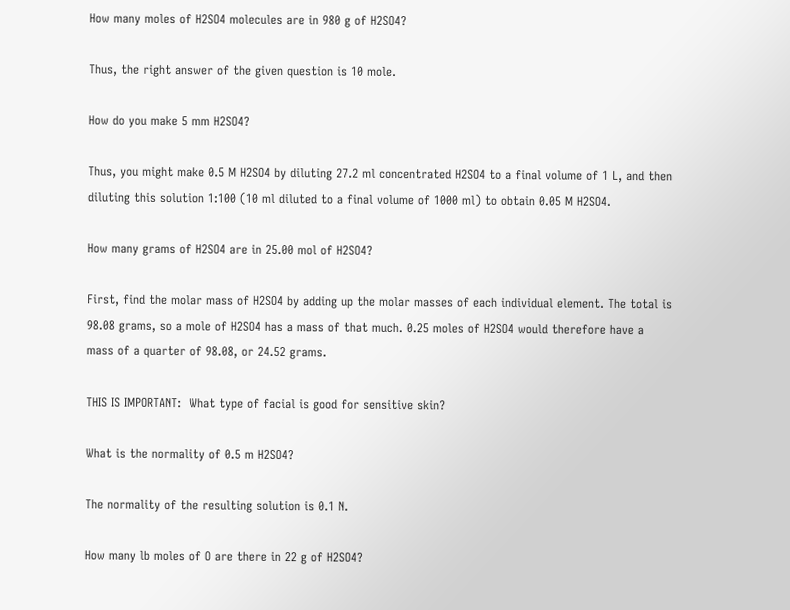How many moles of H2SO4 molecules are in 980 g of H2SO4?

Thus, the right answer of the given question is 10 mole.

How do you make 5 mm H2SO4?

Thus, you might make 0.5 M H2SO4 by diluting 27.2 ml concentrated H2SO4 to a final volume of 1 L, and then diluting this solution 1:100 (10 ml diluted to a final volume of 1000 ml) to obtain 0.05 M H2SO4.

How many grams of H2SO4 are in 25.00 mol of H2SO4?

First, find the molar mass of H2SO4 by adding up the molar masses of each individual element. The total is 98.08 grams, so a mole of H2SO4 has a mass of that much. 0.25 moles of H2SO4 would therefore have a mass of a quarter of 98.08, or 24.52 grams.

THIS IS IMPORTANT:  What type of facial is good for sensitive skin?

What is the normality of 0.5 m H2SO4?

The normality of the resulting solution is 0.1 N.

How many lb moles of O are there in 22 g of H2SO4?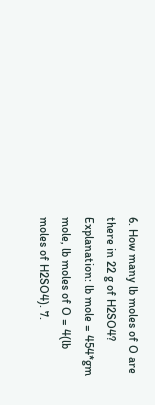6. How many lb moles of O are there in 22 g of H2SO4? Explanation: lb mole = 454*gm mole, lb moles of O = 4(lb moles of H2SO4). 7.